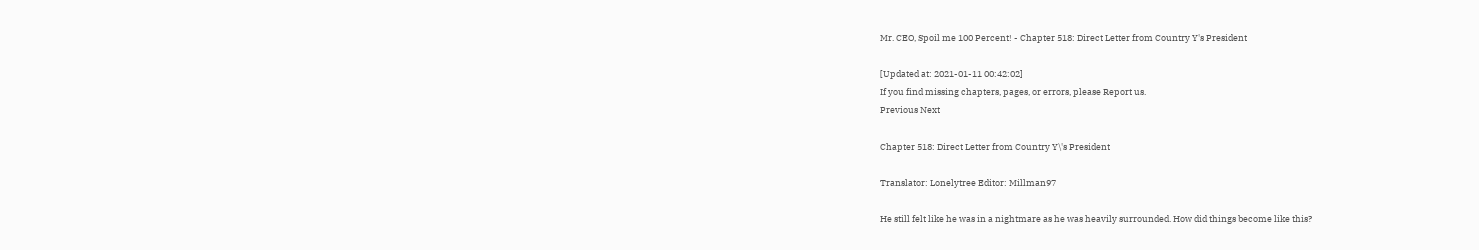Mr. CEO, Spoil me 100 Percent! - Chapter 518: Direct Letter from Country Y's President

[Updated at: 2021-01-11 00:42:02]
If you find missing chapters, pages, or errors, please Report us.
Previous Next

Chapter 518: Direct Letter from Country Y\'s President

Translator: Lonelytree Editor: Millman97

He still felt like he was in a nightmare as he was heavily surrounded. How did things become like this?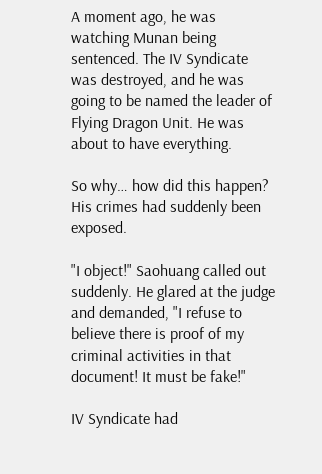A moment ago, he was watching Munan being sentenced. The IV Syndicate was destroyed, and he was going to be named the leader of Flying Dragon Unit. He was about to have everything.

So why… how did this happen? His crimes had suddenly been exposed.

"I object!" Saohuang called out suddenly. He glared at the judge and demanded, "I refuse to believe there is proof of my criminal activities in that document! It must be fake!"

IV Syndicate had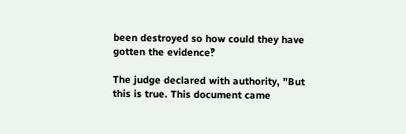been destroyed so how could they have gotten the evidence‽

The judge declared with authority, "But this is true. This document came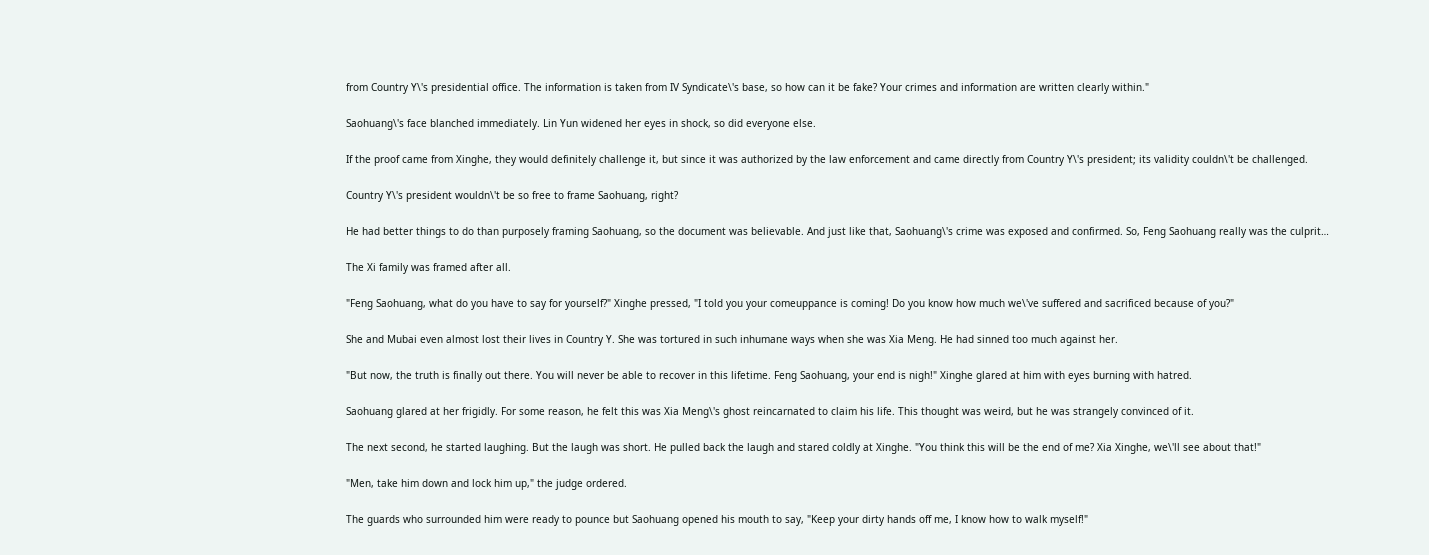from Country Y\'s presidential office. The information is taken from IV Syndicate\'s base, so how can it be fake? Your crimes and information are written clearly within."

Saohuang\'s face blanched immediately. Lin Yun widened her eyes in shock, so did everyone else.

If the proof came from Xinghe, they would definitely challenge it, but since it was authorized by the law enforcement and came directly from Country Y\'s president; its validity couldn\'t be challenged.

Country Y\'s president wouldn\'t be so free to frame Saohuang, right?

He had better things to do than purposely framing Saohuang, so the document was believable. And just like that, Saohuang\'s crime was exposed and confirmed. So, Feng Saohuang really was the culprit…

The Xi family was framed after all.

"Feng Saohuang, what do you have to say for yourself?" Xinghe pressed, "I told you your comeuppance is coming! Do you know how much we\'ve suffered and sacrificed because of you?"

She and Mubai even almost lost their lives in Country Y. She was tortured in such inhumane ways when she was Xia Meng. He had sinned too much against her.

"But now, the truth is finally out there. You will never be able to recover in this lifetime. Feng Saohuang, your end is nigh!" Xinghe glared at him with eyes burning with hatred.

Saohuang glared at her frigidly. For some reason, he felt this was Xia Meng\'s ghost reincarnated to claim his life. This thought was weird, but he was strangely convinced of it.

The next second, he started laughing. But the laugh was short. He pulled back the laugh and stared coldly at Xinghe. "You think this will be the end of me? Xia Xinghe, we\'ll see about that!"

"Men, take him down and lock him up," the judge ordered.

The guards who surrounded him were ready to pounce but Saohuang opened his mouth to say, "Keep your dirty hands off me, I know how to walk myself!"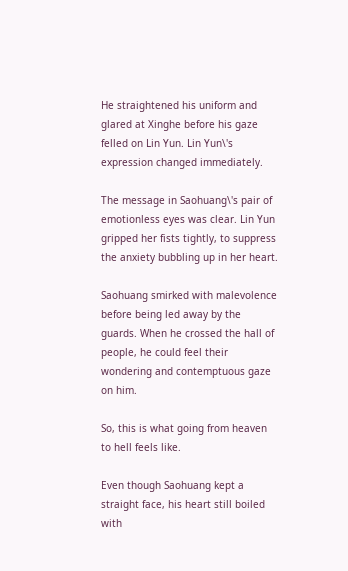He straightened his uniform and glared at Xinghe before his gaze felled on Lin Yun. Lin Yun\'s expression changed immediately.

The message in Saohuang\'s pair of emotionless eyes was clear. Lin Yun gripped her fists tightly, to suppress the anxiety bubbling up in her heart.

Saohuang smirked with malevolence before being led away by the guards. When he crossed the hall of people, he could feel their wondering and contemptuous gaze on him.

So, this is what going from heaven to hell feels like.

Even though Saohuang kept a straight face, his heart still boiled with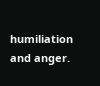humiliation and anger.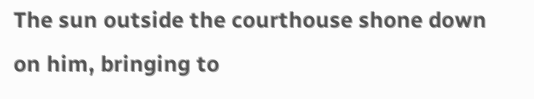The sun outside the courthouse shone down on him, bringing to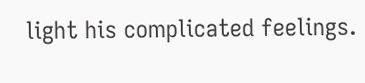light his complicated feelings.